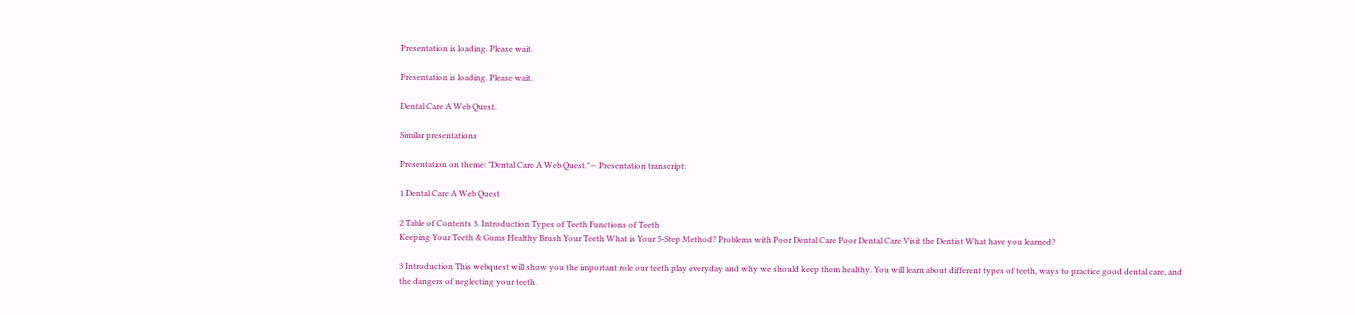Presentation is loading. Please wait.

Presentation is loading. Please wait.

Dental Care A Web Quest.

Similar presentations

Presentation on theme: "Dental Care A Web Quest."— Presentation transcript:

1 Dental Care A Web Quest

2 Table of Contents 3. Introduction Types of Teeth Functions of Teeth
Keeping Your Teeth & Gums Healthy Brush Your Teeth What is Your 5-Step Method? Problems with Poor Dental Care Poor Dental Care Visit the Dentist What have you learned?

3 Introduction This webquest will show you the important role our teeth play everyday and why we should keep them healthy. You will learn about different types of teeth, ways to practice good dental care, and the dangers of neglecting your teeth.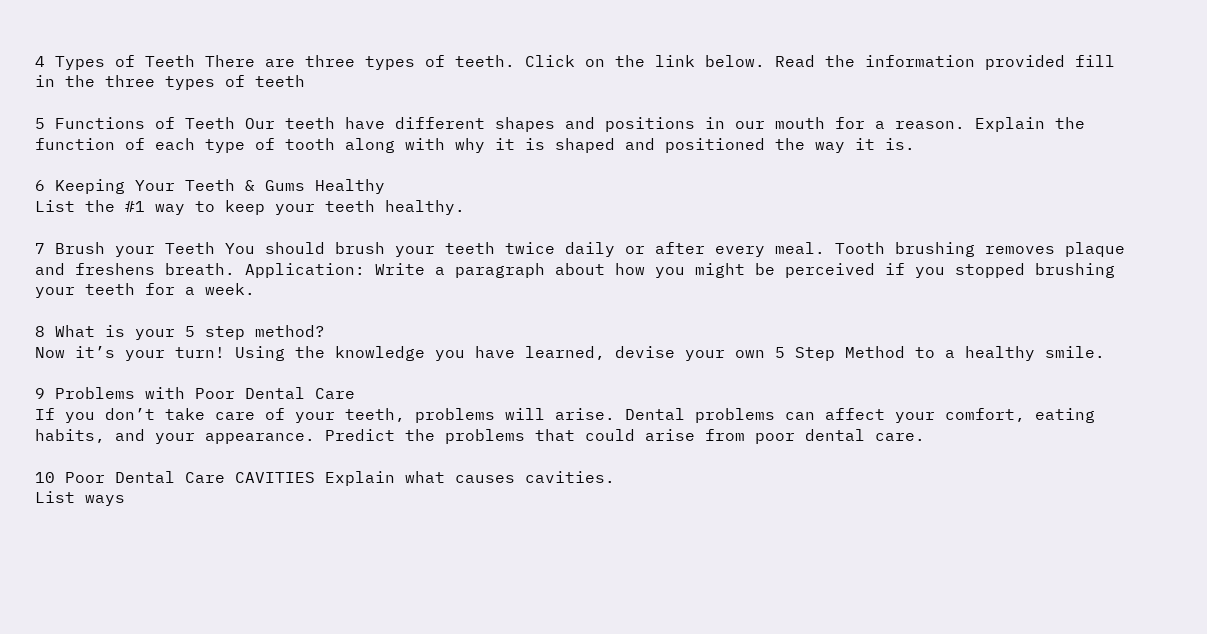4 Types of Teeth There are three types of teeth. Click on the link below. Read the information provided fill in the three types of teeth

5 Functions of Teeth Our teeth have different shapes and positions in our mouth for a reason. Explain the function of each type of tooth along with why it is shaped and positioned the way it is.

6 Keeping Your Teeth & Gums Healthy
List the #1 way to keep your teeth healthy.

7 Brush your Teeth You should brush your teeth twice daily or after every meal. Tooth brushing removes plaque and freshens breath. Application: Write a paragraph about how you might be perceived if you stopped brushing your teeth for a week.

8 What is your 5 step method?
Now it’s your turn! Using the knowledge you have learned, devise your own 5 Step Method to a healthy smile.

9 Problems with Poor Dental Care
If you don’t take care of your teeth, problems will arise. Dental problems can affect your comfort, eating habits, and your appearance. Predict the problems that could arise from poor dental care.

10 Poor Dental Care CAVITIES Explain what causes cavities.
List ways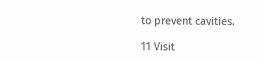to prevent cavities.

11 Visit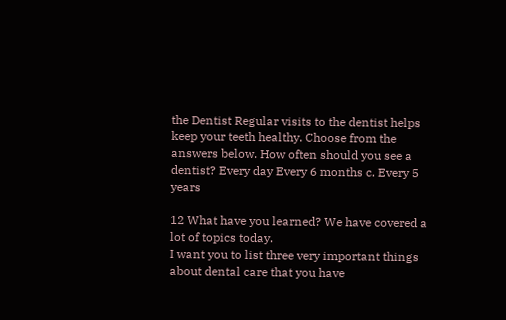the Dentist Regular visits to the dentist helps keep your teeth healthy. Choose from the answers below. How often should you see a dentist? Every day Every 6 months c. Every 5 years

12 What have you learned? We have covered a lot of topics today.
I want you to list three very important things about dental care that you have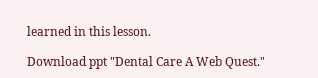learned in this lesson.

Download ppt "Dental Care A Web Quest."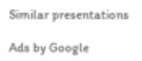Similar presentations

Ads by Google